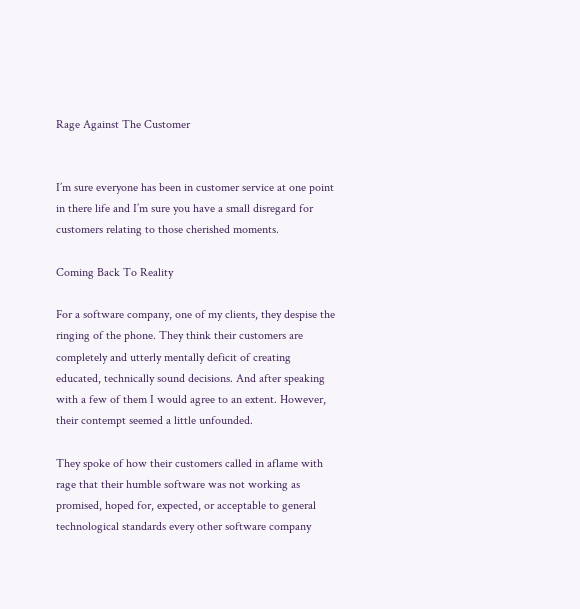Rage Against The Customer


I’m sure everyone has been in customer service at one point in there life and I’m sure you have a small disregard for customers relating to those cherished moments.

Coming Back To Reality

For a software company, one of my clients, they despise the ringing of the phone. They think their customers are completely and utterly mentally deficit of creating educated, technically sound decisions. And after speaking with a few of them I would agree to an extent. However, their contempt seemed a little unfounded.

They spoke of how their customers called in aflame with rage that their humble software was not working as promised, hoped for, expected, or acceptable to general technological standards every other software company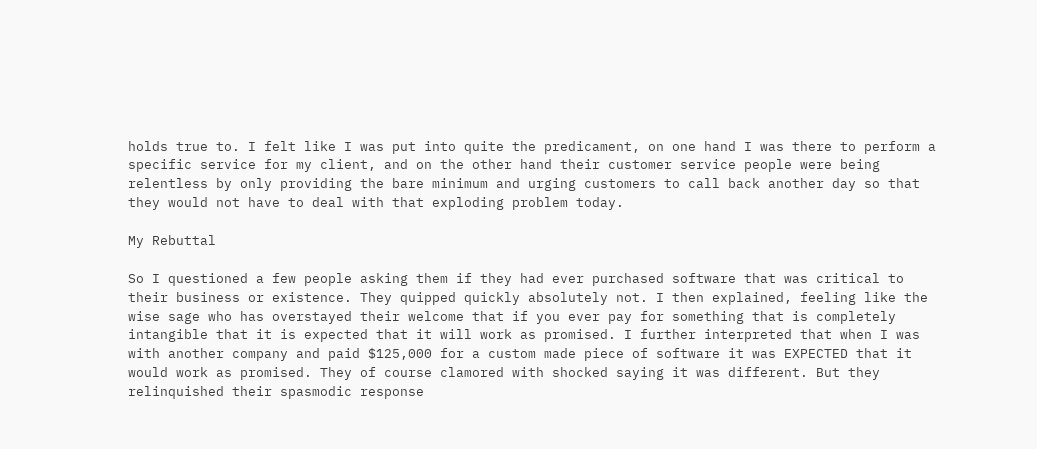holds true to. I felt like I was put into quite the predicament, on one hand I was there to perform a specific service for my client, and on the other hand their customer service people were being relentless by only providing the bare minimum and urging customers to call back another day so that they would not have to deal with that exploding problem today.

My Rebuttal

So I questioned a few people asking them if they had ever purchased software that was critical to their business or existence. They quipped quickly absolutely not. I then explained, feeling like the wise sage who has overstayed their welcome that if you ever pay for something that is completely intangible that it is expected that it will work as promised. I further interpreted that when I was with another company and paid $125,000 for a custom made piece of software it was EXPECTED that it would work as promised. They of course clamored with shocked saying it was different. But they relinquished their spasmodic response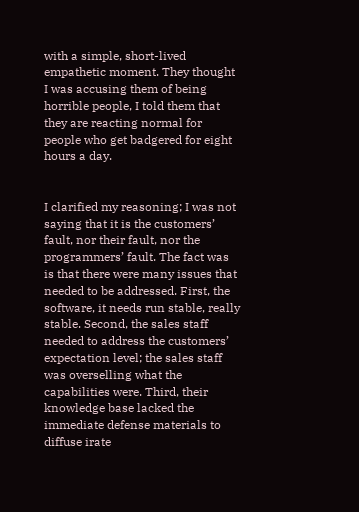with a simple, short-lived empathetic moment. They thought I was accusing them of being horrible people, I told them that they are reacting normal for people who get badgered for eight hours a day.


I clarified my reasoning; I was not saying that it is the customers’ fault, nor their fault, nor the programmers’ fault. The fact was is that there were many issues that needed to be addressed. First, the software, it needs run stable, really stable. Second, the sales staff needed to address the customers’ expectation level; the sales staff was overselling what the capabilities were. Third, their knowledge base lacked the immediate defense materials to diffuse irate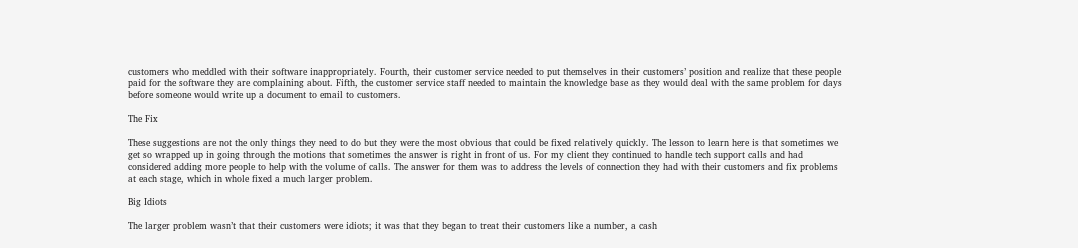customers who meddled with their software inappropriately. Fourth, their customer service needed to put themselves in their customers’ position and realize that these people paid for the software they are complaining about. Fifth, the customer service staff needed to maintain the knowledge base as they would deal with the same problem for days before someone would write up a document to email to customers.

The Fix

These suggestions are not the only things they need to do but they were the most obvious that could be fixed relatively quickly. The lesson to learn here is that sometimes we get so wrapped up in going through the motions that sometimes the answer is right in front of us. For my client they continued to handle tech support calls and had considered adding more people to help with the volume of calls. The answer for them was to address the levels of connection they had with their customers and fix problems at each stage, which in whole fixed a much larger problem.

Big Idiots

The larger problem wasn’t that their customers were idiots; it was that they began to treat their customers like a number, a cash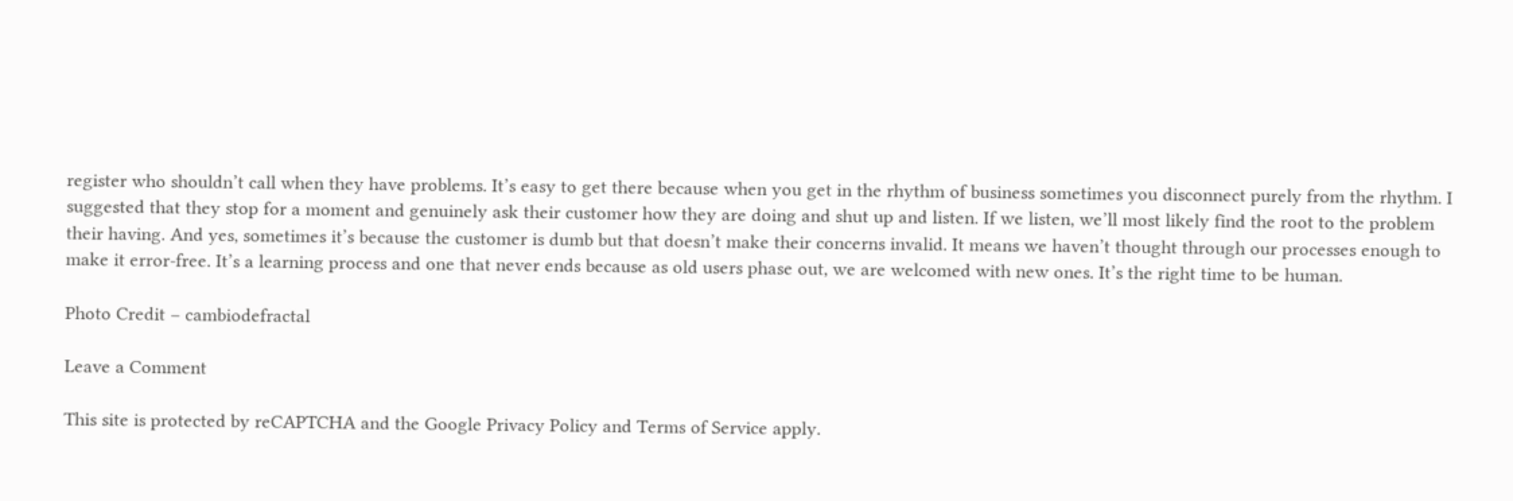register who shouldn’t call when they have problems. It’s easy to get there because when you get in the rhythm of business sometimes you disconnect purely from the rhythm. I suggested that they stop for a moment and genuinely ask their customer how they are doing and shut up and listen. If we listen, we’ll most likely find the root to the problem their having. And yes, sometimes it’s because the customer is dumb but that doesn’t make their concerns invalid. It means we haven’t thought through our processes enough to make it error-free. It’s a learning process and one that never ends because as old users phase out, we are welcomed with new ones. It’s the right time to be human.

Photo Credit – cambiodefractal

Leave a Comment

This site is protected by reCAPTCHA and the Google Privacy Policy and Terms of Service apply.